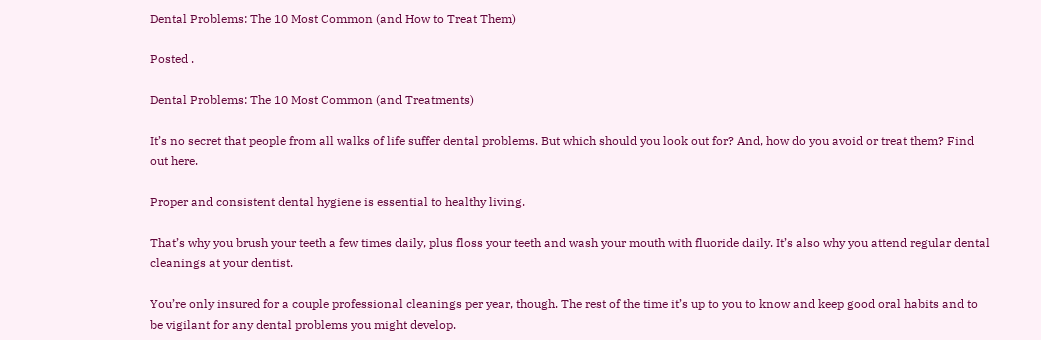Dental Problems: The 10 Most Common (and How to Treat Them)

Posted .

Dental Problems: The 10 Most Common (and Treatments)

It’s no secret that people from all walks of life suffer dental problems. But which should you look out for? And, how do you avoid or treat them? Find out here.

Proper and consistent dental hygiene is essential to healthy living.

That’s why you brush your teeth a few times daily, plus floss your teeth and wash your mouth with fluoride daily. It’s also why you attend regular dental cleanings at your dentist.

You’re only insured for a couple professional cleanings per year, though. The rest of the time it’s up to you to know and keep good oral habits and to be vigilant for any dental problems you might develop.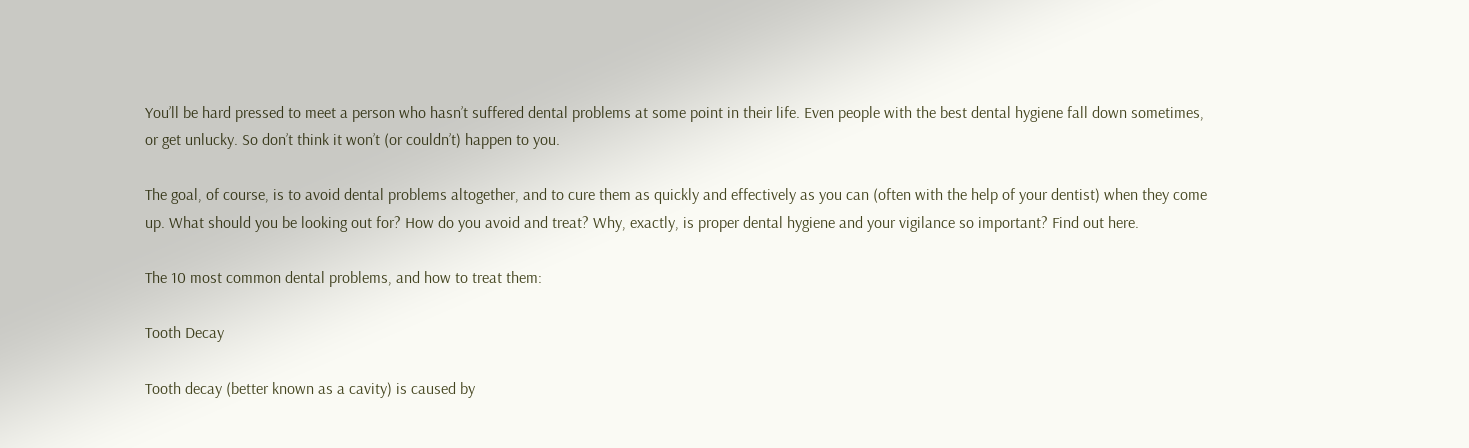You’ll be hard pressed to meet a person who hasn’t suffered dental problems at some point in their life. Even people with the best dental hygiene fall down sometimes, or get unlucky. So don’t think it won’t (or couldn’t) happen to you.

The goal, of course, is to avoid dental problems altogether, and to cure them as quickly and effectively as you can (often with the help of your dentist) when they come up. What should you be looking out for? How do you avoid and treat? Why, exactly, is proper dental hygiene and your vigilance so important? Find out here.

The 10 most common dental problems, and how to treat them:

Tooth Decay

Tooth decay (better known as a cavity) is caused by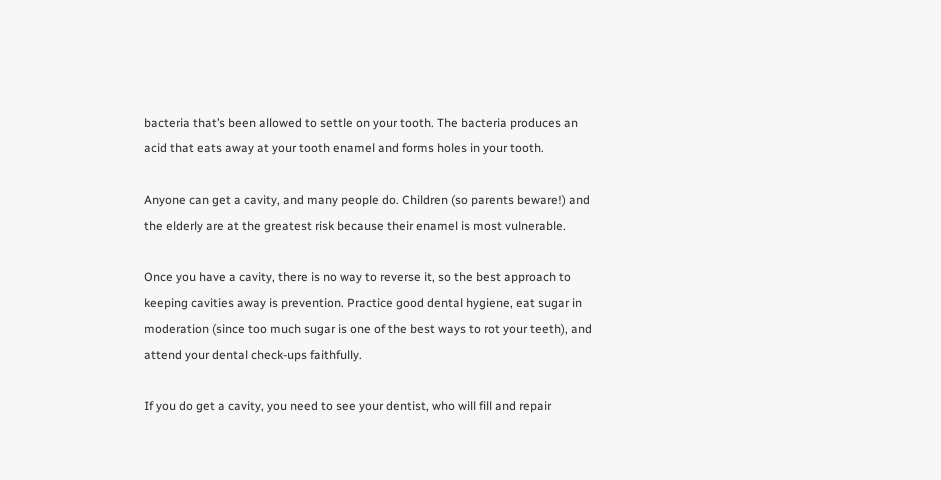bacteria that’s been allowed to settle on your tooth. The bacteria produces an acid that eats away at your tooth enamel and forms holes in your tooth.

Anyone can get a cavity, and many people do. Children (so parents beware!) and the elderly are at the greatest risk because their enamel is most vulnerable.

Once you have a cavity, there is no way to reverse it, so the best approach to keeping cavities away is prevention. Practice good dental hygiene, eat sugar in moderation (since too much sugar is one of the best ways to rot your teeth), and attend your dental check-ups faithfully.

If you do get a cavity, you need to see your dentist, who will fill and repair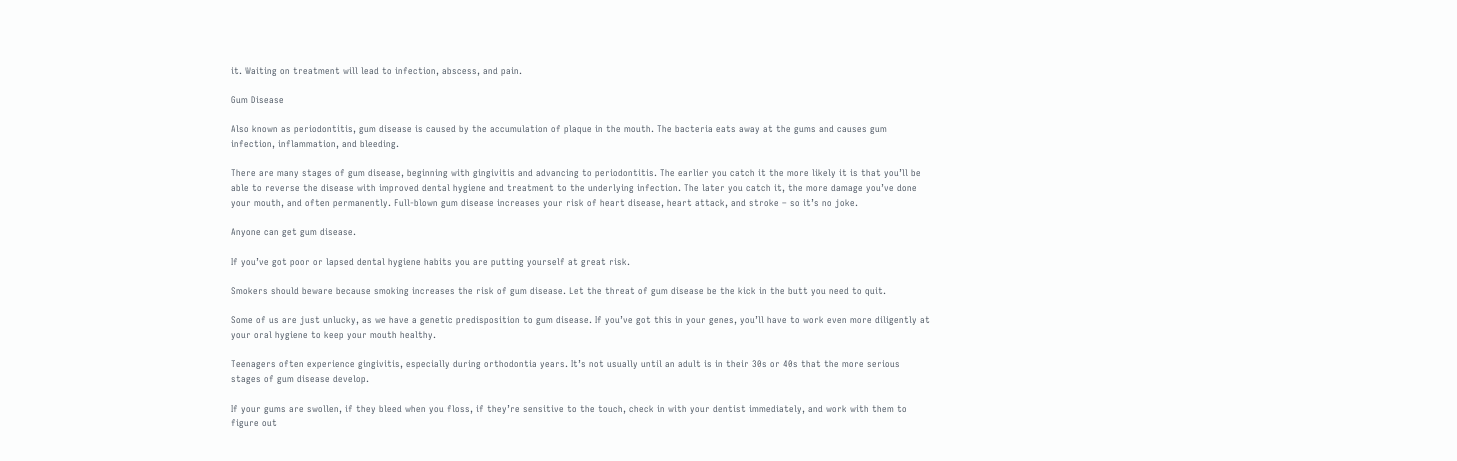it. Waiting on treatment will lead to infection, abscess, and pain.

Gum Disease

Also known as periodontitis, gum disease is caused by the accumulation of plaque in the mouth. The bacteria eats away at the gums and causes gum infection, inflammation, and bleeding.

There are many stages of gum disease, beginning with gingivitis and advancing to periodontitis. The earlier you catch it the more likely it is that you’ll be able to reverse the disease with improved dental hygiene and treatment to the underlying infection. The later you catch it, the more damage you’ve done your mouth, and often permanently. Full-blown gum disease increases your risk of heart disease, heart attack, and stroke – so it’s no joke.

Anyone can get gum disease.

If you’ve got poor or lapsed dental hygiene habits you are putting yourself at great risk.

Smokers should beware because smoking increases the risk of gum disease. Let the threat of gum disease be the kick in the butt you need to quit.

Some of us are just unlucky, as we have a genetic predisposition to gum disease. If you’ve got this in your genes, you’ll have to work even more diligently at your oral hygiene to keep your mouth healthy.

Teenagers often experience gingivitis, especially during orthodontia years. It’s not usually until an adult is in their 30s or 40s that the more serious stages of gum disease develop.

If your gums are swollen, if they bleed when you floss, if they’re sensitive to the touch, check in with your dentist immediately, and work with them to figure out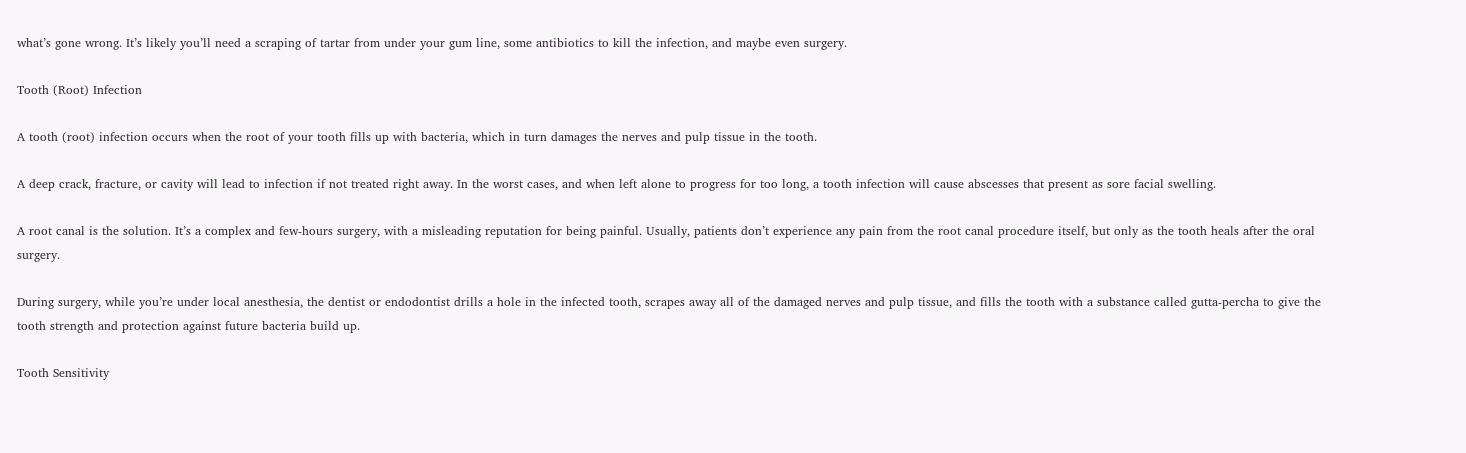what’s gone wrong. It’s likely you’ll need a scraping of tartar from under your gum line, some antibiotics to kill the infection, and maybe even surgery.

Tooth (Root) Infection

A tooth (root) infection occurs when the root of your tooth fills up with bacteria, which in turn damages the nerves and pulp tissue in the tooth.

A deep crack, fracture, or cavity will lead to infection if not treated right away. In the worst cases, and when left alone to progress for too long, a tooth infection will cause abscesses that present as sore facial swelling.

A root canal is the solution. It’s a complex and few-hours surgery, with a misleading reputation for being painful. Usually, patients don’t experience any pain from the root canal procedure itself, but only as the tooth heals after the oral surgery.

During surgery, while you’re under local anesthesia, the dentist or endodontist drills a hole in the infected tooth, scrapes away all of the damaged nerves and pulp tissue, and fills the tooth with a substance called gutta-percha to give the tooth strength and protection against future bacteria build up.

Tooth Sensitivity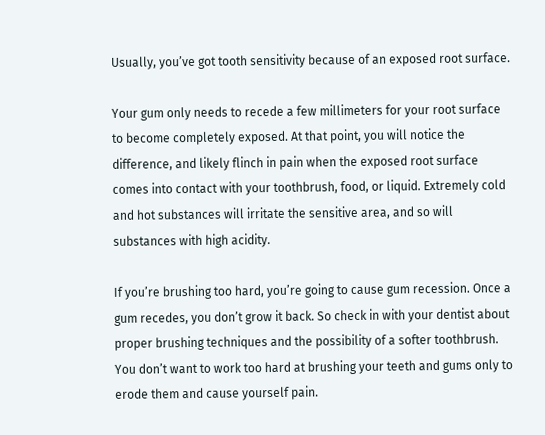Usually, you’ve got tooth sensitivity because of an exposed root surface.

Your gum only needs to recede a few millimeters for your root surface to become completely exposed. At that point, you will notice the difference, and likely flinch in pain when the exposed root surface comes into contact with your toothbrush, food, or liquid. Extremely cold and hot substances will irritate the sensitive area, and so will substances with high acidity.

If you’re brushing too hard, you’re going to cause gum recession. Once a gum recedes, you don’t grow it back. So check in with your dentist about proper brushing techniques and the possibility of a softer toothbrush. You don’t want to work too hard at brushing your teeth and gums only to erode them and cause yourself pain.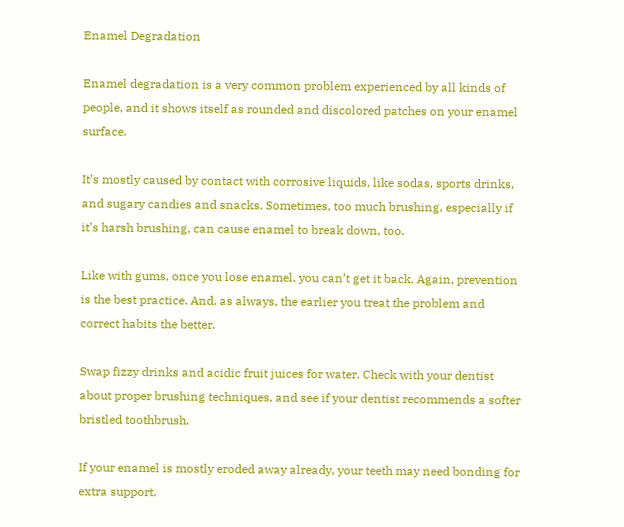Enamel Degradation

Enamel degradation is a very common problem experienced by all kinds of people, and it shows itself as rounded and discolored patches on your enamel surface.

It’s mostly caused by contact with corrosive liquids, like sodas, sports drinks, and sugary candies and snacks. Sometimes, too much brushing, especially if it’s harsh brushing, can cause enamel to break down, too.

Like with gums, once you lose enamel, you can’t get it back. Again, prevention is the best practice. And, as always, the earlier you treat the problem and correct habits the better.

Swap fizzy drinks and acidic fruit juices for water. Check with your dentist about proper brushing techniques, and see if your dentist recommends a softer bristled toothbrush.

If your enamel is mostly eroded away already, your teeth may need bonding for extra support.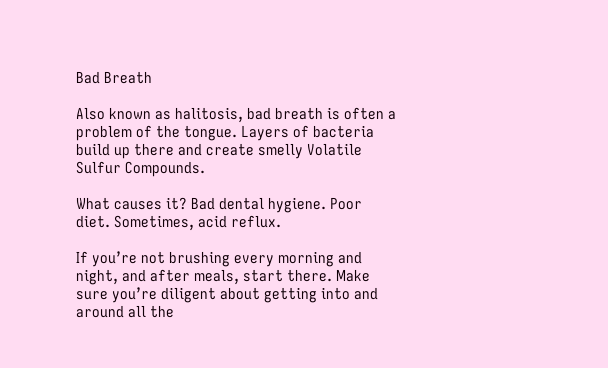Bad Breath

Also known as halitosis, bad breath is often a problem of the tongue. Layers of bacteria build up there and create smelly Volatile Sulfur Compounds.

What causes it? Bad dental hygiene. Poor diet. Sometimes, acid reflux.

If you’re not brushing every morning and night, and after meals, start there. Make sure you’re diligent about getting into and around all the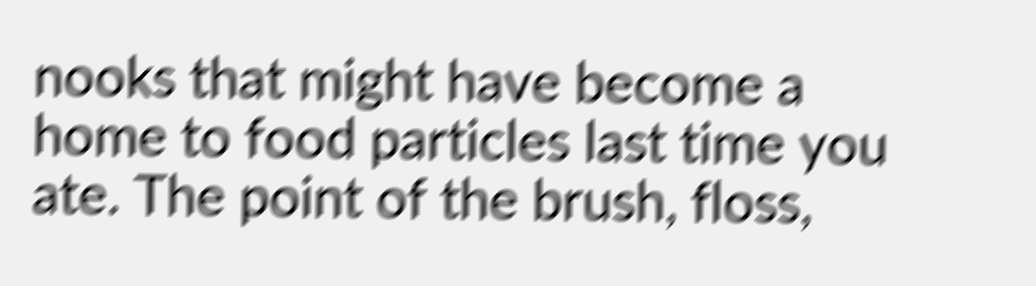nooks that might have become a home to food particles last time you ate. The point of the brush, floss,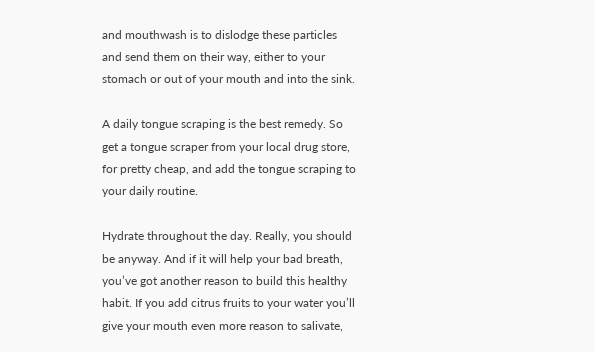and mouthwash is to dislodge these particles and send them on their way, either to your stomach or out of your mouth and into the sink.

A daily tongue scraping is the best remedy. So get a tongue scraper from your local drug store, for pretty cheap, and add the tongue scraping to your daily routine.

Hydrate throughout the day. Really, you should be anyway. And if it will help your bad breath, you’ve got another reason to build this healthy habit. If you add citrus fruits to your water you’ll give your mouth even more reason to salivate,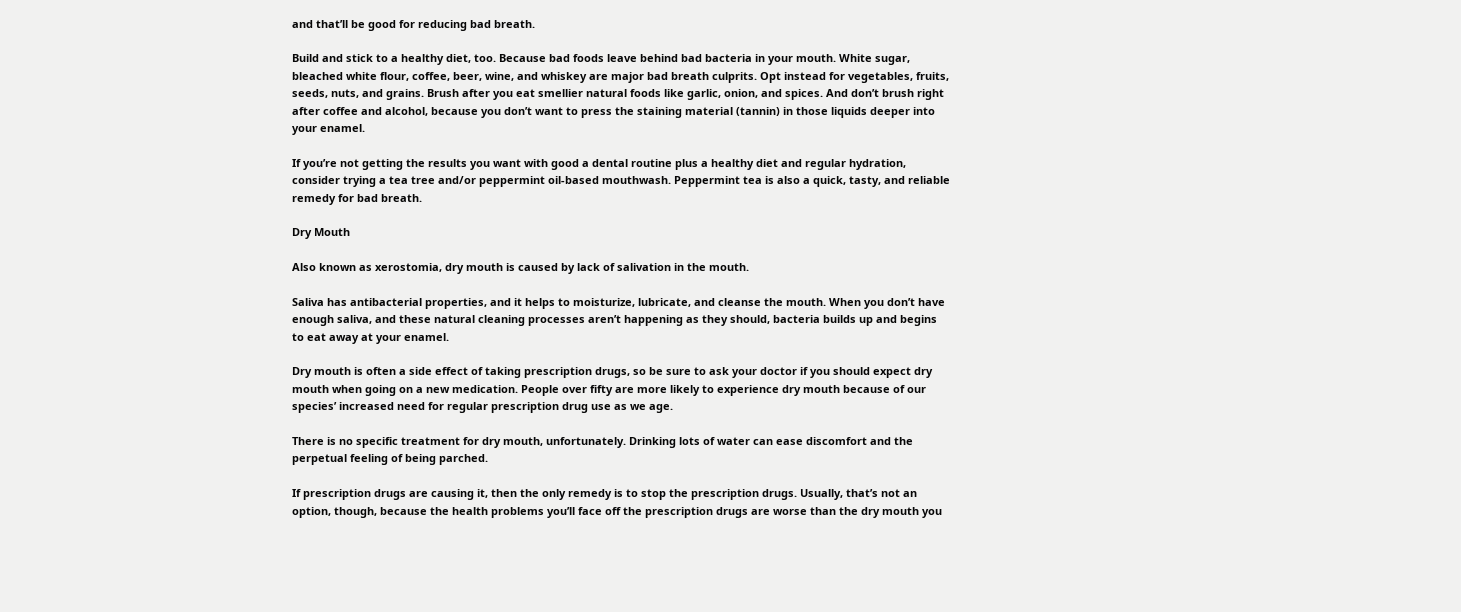and that’ll be good for reducing bad breath.

Build and stick to a healthy diet, too. Because bad foods leave behind bad bacteria in your mouth. White sugar, bleached white flour, coffee, beer, wine, and whiskey are major bad breath culprits. Opt instead for vegetables, fruits, seeds, nuts, and grains. Brush after you eat smellier natural foods like garlic, onion, and spices. And don’t brush right after coffee and alcohol, because you don’t want to press the staining material (tannin) in those liquids deeper into your enamel.

If you’re not getting the results you want with good a dental routine plus a healthy diet and regular hydration, consider trying a tea tree and/or peppermint oil-based mouthwash. Peppermint tea is also a quick, tasty, and reliable remedy for bad breath.

Dry Mouth

Also known as xerostomia, dry mouth is caused by lack of salivation in the mouth.

Saliva has antibacterial properties, and it helps to moisturize, lubricate, and cleanse the mouth. When you don’t have enough saliva, and these natural cleaning processes aren’t happening as they should, bacteria builds up and begins to eat away at your enamel.

Dry mouth is often a side effect of taking prescription drugs, so be sure to ask your doctor if you should expect dry mouth when going on a new medication. People over fifty are more likely to experience dry mouth because of our species’ increased need for regular prescription drug use as we age.

There is no specific treatment for dry mouth, unfortunately. Drinking lots of water can ease discomfort and the perpetual feeling of being parched.

If prescription drugs are causing it, then the only remedy is to stop the prescription drugs. Usually, that’s not an option, though, because the health problems you’ll face off the prescription drugs are worse than the dry mouth you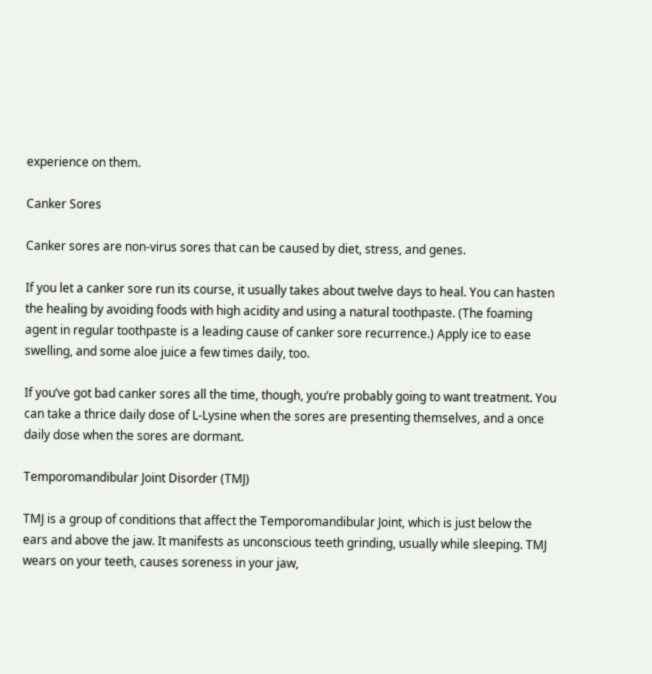experience on them.

Canker Sores

Canker sores are non-virus sores that can be caused by diet, stress, and genes.

If you let a canker sore run its course, it usually takes about twelve days to heal. You can hasten the healing by avoiding foods with high acidity and using a natural toothpaste. (The foaming agent in regular toothpaste is a leading cause of canker sore recurrence.) Apply ice to ease swelling, and some aloe juice a few times daily, too.

If you’ve got bad canker sores all the time, though, you’re probably going to want treatment. You can take a thrice daily dose of L-Lysine when the sores are presenting themselves, and a once daily dose when the sores are dormant.

Temporomandibular Joint Disorder (TMJ)

TMJ is a group of conditions that affect the Temporomandibular Joint, which is just below the ears and above the jaw. It manifests as unconscious teeth grinding, usually while sleeping. TMJ wears on your teeth, causes soreness in your jaw,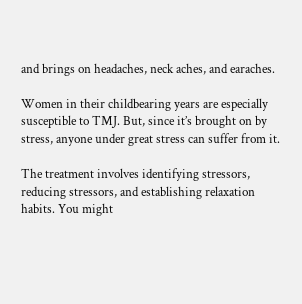and brings on headaches, neck aches, and earaches.

Women in their childbearing years are especially susceptible to TMJ. But, since it’s brought on by stress, anyone under great stress can suffer from it.

The treatment involves identifying stressors, reducing stressors, and establishing relaxation habits. You might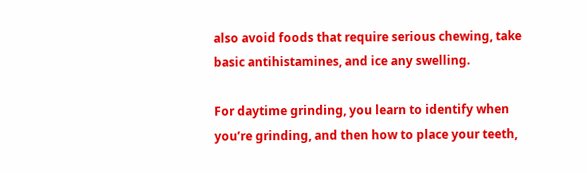also avoid foods that require serious chewing, take basic antihistamines, and ice any swelling.

For daytime grinding, you learn to identify when you’re grinding, and then how to place your teeth,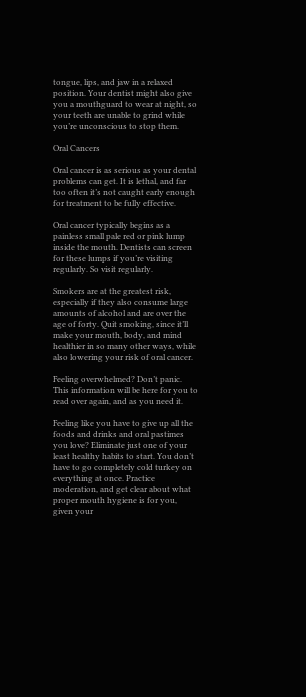tongue, lips, and jaw in a relaxed position. Your dentist might also give you a mouthguard to wear at night, so your teeth are unable to grind while you’re unconscious to stop them.

Oral Cancers

Oral cancer is as serious as your dental problems can get. It is lethal, and far too often it’s not caught early enough for treatment to be fully effective.

Oral cancer typically begins as a painless small pale red or pink lump inside the mouth. Dentists can screen for these lumps if you’re visiting regularly. So visit regularly.

Smokers are at the greatest risk, especially if they also consume large amounts of alcohol and are over the age of forty. Quit smoking, since it’ll make your mouth, body, and mind healthier in so many other ways, while also lowering your risk of oral cancer.

Feeling overwhelmed? Don’t panic. This information will be here for you to read over again, and as you need it.

Feeling like you have to give up all the foods and drinks and oral pastimes you love? Eliminate just one of your least healthy habits to start. You don’t have to go completely cold turkey on everything at once. Practice moderation, and get clear about what proper mouth hygiene is for you, given your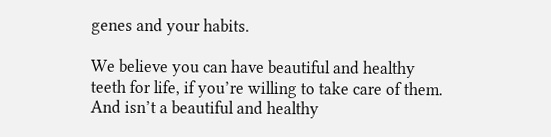genes and your habits.

We believe you can have beautiful and healthy teeth for life, if you’re willing to take care of them. And isn’t a beautiful and healthy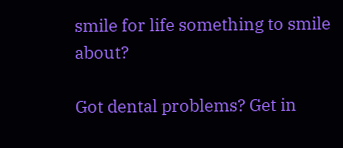smile for life something to smile about?

Got dental problems? Get in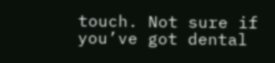touch. Not sure if you’ve got dental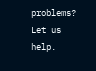problems? Let us help.